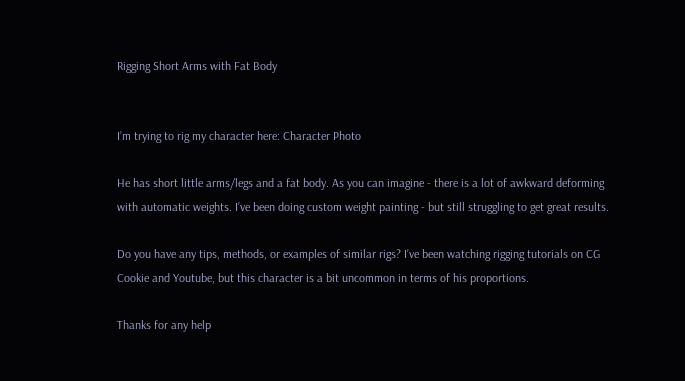Rigging Short Arms with Fat Body


I’m trying to rig my character here: Character Photo

He has short little arms/legs and a fat body. As you can imagine - there is a lot of awkward deforming with automatic weights. I’ve been doing custom weight painting - but still struggling to get great results.

Do you have any tips, methods, or examples of similar rigs? I’ve been watching rigging tutorials on CG Cookie and Youtube, but this character is a bit uncommon in terms of his proportions.

Thanks for any help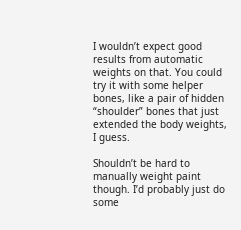I wouldn’t expect good results from automatic weights on that. You could try it with some helper bones, like a pair of hidden “shoulder” bones that just extended the body weights, I guess.

Shouldn’t be hard to manually weight paint though. I’d probably just do some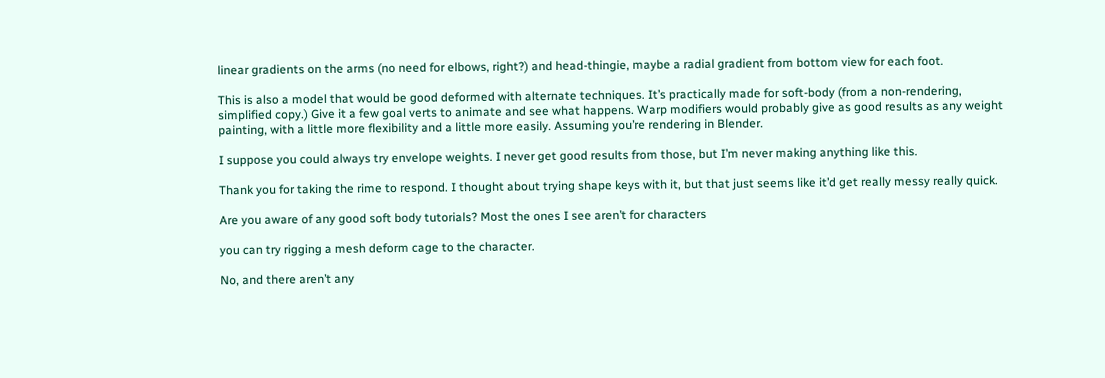linear gradients on the arms (no need for elbows, right?) and head-thingie, maybe a radial gradient from bottom view for each foot.

This is also a model that would be good deformed with alternate techniques. It’s practically made for soft-body (from a non-rendering, simplified copy.) Give it a few goal verts to animate and see what happens. Warp modifiers would probably give as good results as any weight painting, with a little more flexibility and a little more easily. Assuming you’re rendering in Blender.

I suppose you could always try envelope weights. I never get good results from those, but I’m never making anything like this.

Thank you for taking the rime to respond. I thought about trying shape keys with it, but that just seems like it’d get really messy really quick.

Are you aware of any good soft body tutorials? Most the ones I see aren’t for characters

you can try rigging a mesh deform cage to the character.

No, and there aren’t any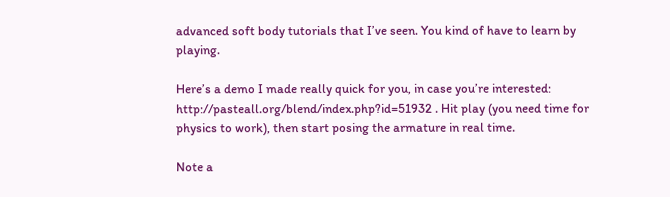advanced soft body tutorials that I’ve seen. You kind of have to learn by playing.

Here’s a demo I made really quick for you, in case you’re interested: http://pasteall.org/blend/index.php?id=51932 . Hit play (you need time for physics to work), then start posing the armature in real time.

Note a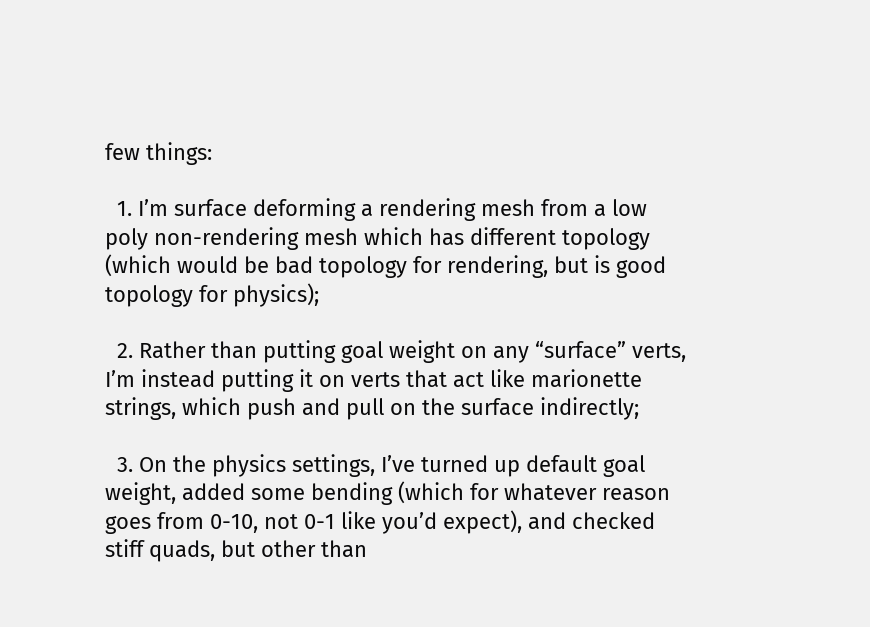few things:

  1. I’m surface deforming a rendering mesh from a low poly non-rendering mesh which has different topology (which would be bad topology for rendering, but is good topology for physics);

  2. Rather than putting goal weight on any “surface” verts, I’m instead putting it on verts that act like marionette strings, which push and pull on the surface indirectly;

  3. On the physics settings, I’ve turned up default goal weight, added some bending (which for whatever reason goes from 0-10, not 0-1 like you’d expect), and checked stiff quads, but other than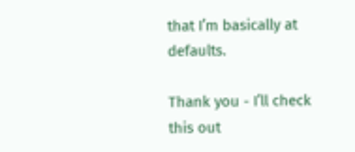that I’m basically at defaults.

Thank you - I’ll check this out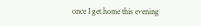once I get home this evening